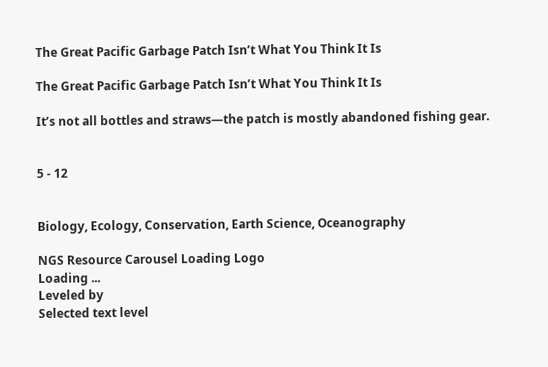The Great Pacific Garbage Patch Isn’t What You Think It Is

The Great Pacific Garbage Patch Isn’t What You Think It Is

It’s not all bottles and straws—the patch is mostly abandoned fishing gear.


5 - 12


Biology, Ecology, Conservation, Earth Science, Oceanography

NGS Resource Carousel Loading Logo
Loading ...
Leveled by
Selected text level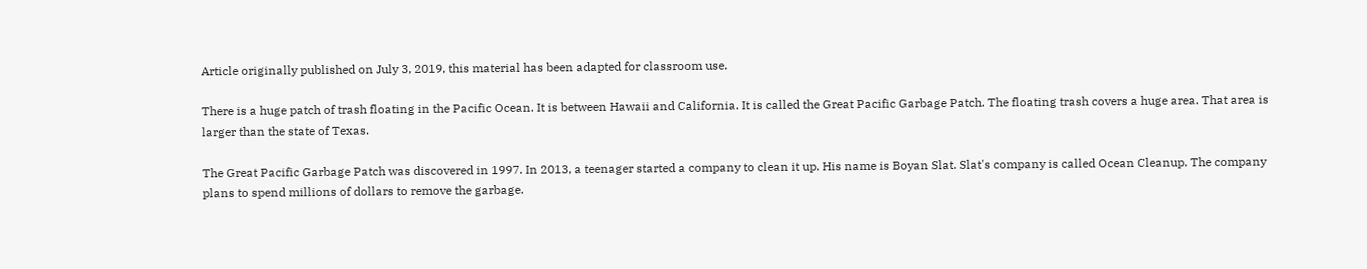Article originally published on July 3, 2019, this material has been adapted for classroom use.

There is a huge patch of trash floating in the Pacific Ocean. It is between Hawaii and California. It is called the Great Pacific Garbage Patch. The floating trash covers a huge area. That area is larger than the state of Texas.

The Great Pacific Garbage Patch was discovered in 1997. In 2013, a teenager started a company to clean it up. His name is Boyan Slat. Slat's company is called Ocean Cleanup. The company plans to spend millions of dollars to remove the garbage.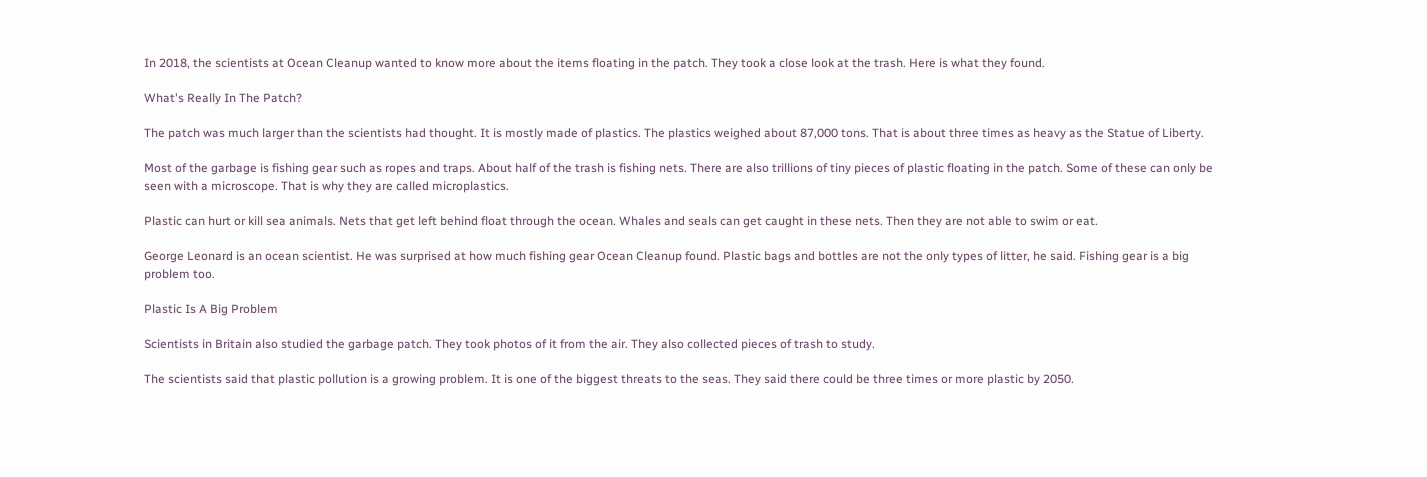In 2018, the scientists at Ocean Cleanup wanted to know more about the items floating in the patch. They took a close look at the trash. Here is what they found.

What's Really In The Patch?

The patch was much larger than the scientists had thought. It is mostly made of plastics. The plastics weighed about 87,000 tons. That is about three times as heavy as the Statue of Liberty.

Most of the garbage is fishing gear such as ropes and traps. About half of the trash is fishing nets. There are also trillions of tiny pieces of plastic floating in the patch. Some of these can only be seen with a microscope. That is why they are called microplastics.

Plastic can hurt or kill sea animals. Nets that get left behind float through the ocean. Whales and seals can get caught in these nets. Then they are not able to swim or eat.

George Leonard is an ocean scientist. He was surprised at how much fishing gear Ocean Cleanup found. Plastic bags and bottles are not the only types of litter, he said. Fishing gear is a big problem too.

Plastic Is A Big Problem

Scientists in Britain also studied the garbage patch. They took photos of it from the air. They also collected pieces of trash to study.

The scientists said that plastic pollution is a growing problem. It is one of the biggest threats to the seas. They said there could be three times or more plastic by 2050.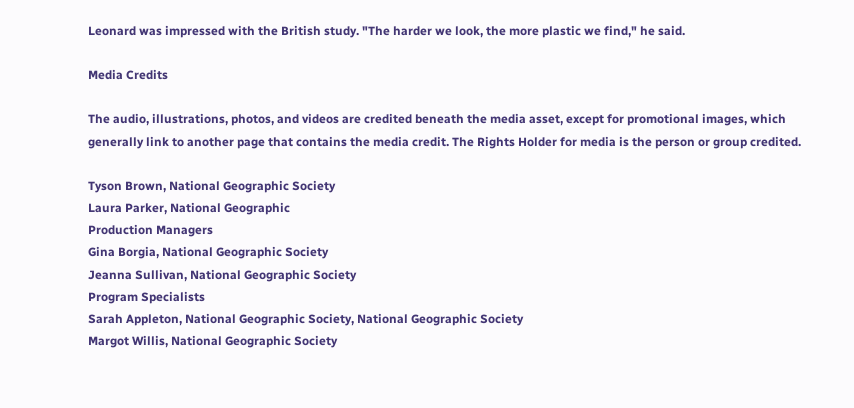Leonard was impressed with the British study. "The harder we look, the more plastic we find," he said.

Media Credits

The audio, illustrations, photos, and videos are credited beneath the media asset, except for promotional images, which generally link to another page that contains the media credit. The Rights Holder for media is the person or group credited.

Tyson Brown, National Geographic Society
Laura Parker, National Geographic
Production Managers
Gina Borgia, National Geographic Society
Jeanna Sullivan, National Geographic Society
Program Specialists
Sarah Appleton, National Geographic Society, National Geographic Society
Margot Willis, National Geographic Society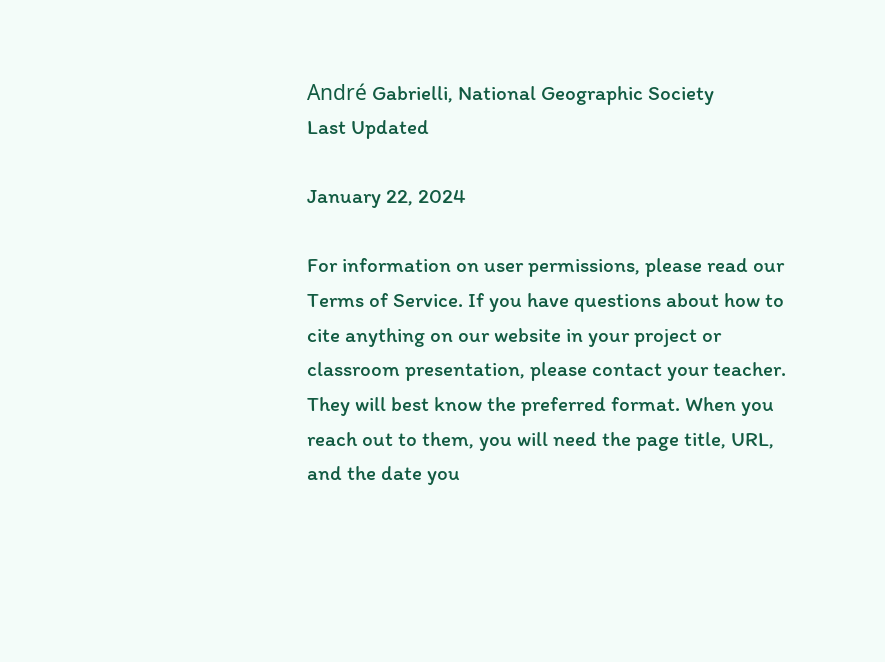André Gabrielli, National Geographic Society
Last Updated

January 22, 2024

For information on user permissions, please read our Terms of Service. If you have questions about how to cite anything on our website in your project or classroom presentation, please contact your teacher. They will best know the preferred format. When you reach out to them, you will need the page title, URL, and the date you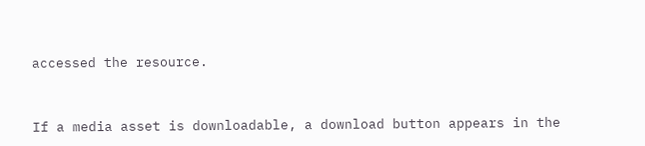accessed the resource.


If a media asset is downloadable, a download button appears in the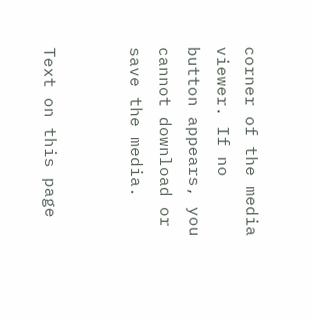corner of the media viewer. If no button appears, you cannot download or save the media.


Text on this page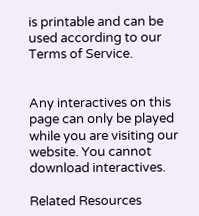is printable and can be used according to our Terms of Service.


Any interactives on this page can only be played while you are visiting our website. You cannot download interactives.

Related Resources